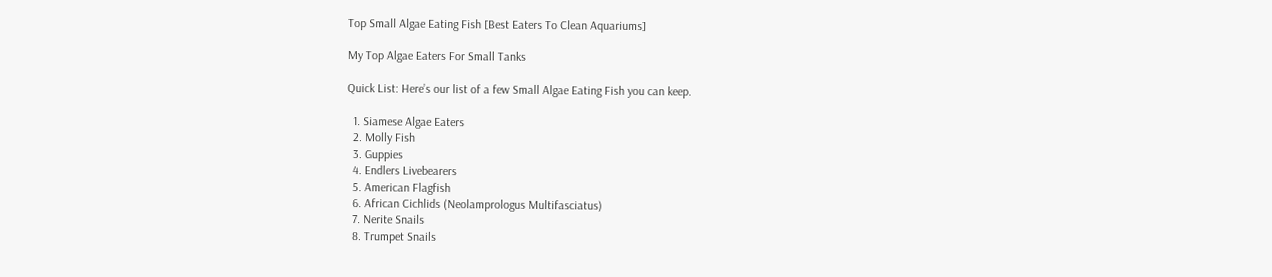Top Small Algae Eating Fish [Best Eaters To Clean Aquariums]

My Top Algae Eaters For Small Tanks

Quick List: Here’s our list of a few Small Algae Eating Fish you can keep.

  1. Siamese Algae Eaters
  2. Molly Fish
  3. Guppies
  4. Endlers Livebearers
  5. American Flagfish
  6. African Cichlids (Neolamprologus Multifasciatus)
  7. Nerite Snails
  8. Trumpet Snails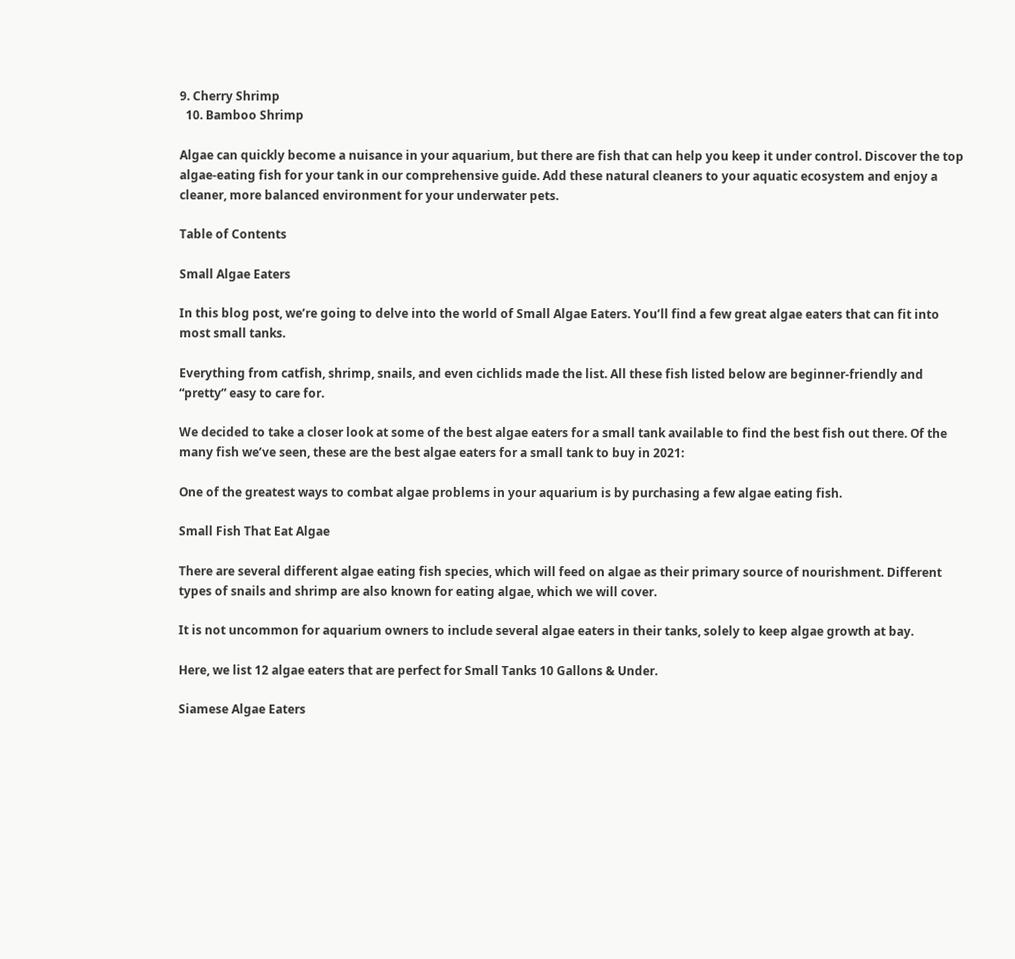9. Cherry Shrimp
  10. Bamboo Shrimp

Algae can quickly become a nuisance in your aquarium, but there are fish that can help you keep it under control. Discover the top algae-eating fish for your tank in our comprehensive guide. Add these natural cleaners to your aquatic ecosystem and enjoy a cleaner, more balanced environment for your underwater pets.

Table of Contents

Small Algae Eaters

In this blog post, we’re going to delve into the world of Small Algae Eaters. You’ll find a few great algae eaters that can fit into most small tanks.

Everything from catfish, shrimp, snails, and even cichlids made the list. All these fish listed below are beginner-friendly and “pretty” easy to care for.

We decided to take a closer look at some of the best algae eaters for a small tank available to find the best fish out there. Of the many fish we’ve seen, these are the best algae eaters for a small tank to buy in 2021:

One of the greatest ways to combat algae problems in your aquarium is by purchasing a few algae eating fish.

Small Fish That Eat Algae

There are several different algae eating fish species, which will feed on algae as their primary source of nourishment. Different types of snails and shrimp are also known for eating algae, which we will cover.

It is not uncommon for aquarium owners to include several algae eaters in their tanks, solely to keep algae growth at bay.

Here, we list 12 algae eaters that are perfect for Small Tanks 10 Gallons & Under.

Siamese Algae Eaters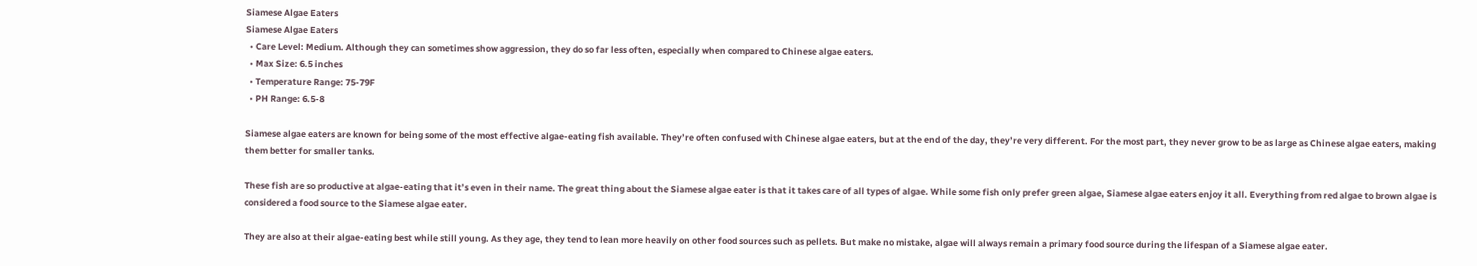Siamese Algae Eaters
Siamese Algae Eaters
  • Care Level: Medium. Although they can sometimes show aggression, they do so far less often, especially when compared to Chinese algae eaters.
  • Max Size: 6.5 inches
  • Temperature Range: 75-79F
  • PH Range: 6.5-8

Siamese algae eaters are known for being some of the most effective algae-eating fish available. They’re often confused with Chinese algae eaters, but at the end of the day, they’re very different. For the most part, they never grow to be as large as Chinese algae eaters, making them better for smaller tanks.

These fish are so productive at algae-eating that it’s even in their name. The great thing about the Siamese algae eater is that it takes care of all types of algae. While some fish only prefer green algae, Siamese algae eaters enjoy it all. Everything from red algae to brown algae is considered a food source to the Siamese algae eater.

They are also at their algae-eating best while still young. As they age, they tend to lean more heavily on other food sources such as pellets. But make no mistake, algae will always remain a primary food source during the lifespan of a Siamese algae eater.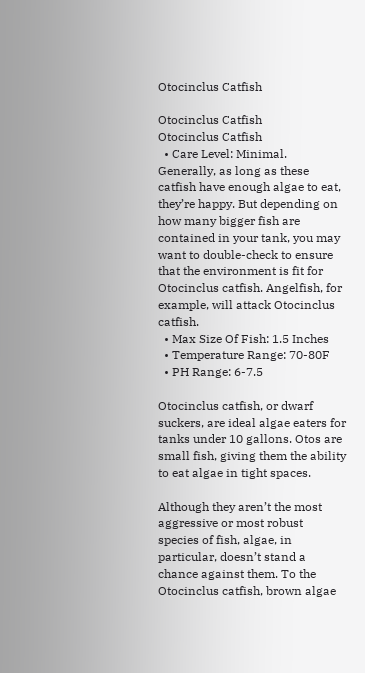Otocinclus Catfish

Otocinclus Catfish
Otocinclus Catfish
  • Care Level: Minimal. Generally, as long as these catfish have enough algae to eat, they’re happy. But depending on how many bigger fish are contained in your tank, you may want to double-check to ensure that the environment is fit for Otocinclus catfish. Angelfish, for example, will attack Otocinclus catfish.
  • Max Size Of Fish: 1.5 Inches
  • Temperature Range: 70-80F
  • PH Range: 6-7.5

Otocinclus catfish, or dwarf suckers, are ideal algae eaters for tanks under 10 gallons. Otos are small fish, giving them the ability to eat algae in tight spaces.

Although they aren’t the most aggressive or most robust species of fish, algae, in particular, doesn’t stand a chance against them. To the Otocinclus catfish, brown algae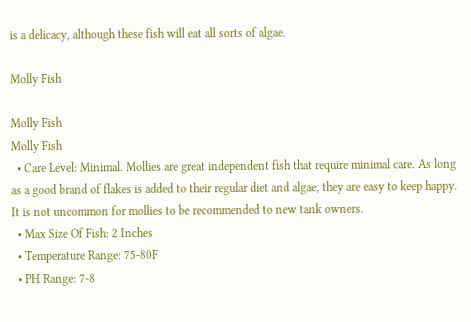is a delicacy, although these fish will eat all sorts of algae.

Molly Fish

Molly Fish
Molly Fish
  • Care Level: Minimal. Mollies are great independent fish that require minimal care. As long as a good brand of flakes is added to their regular diet and algae, they are easy to keep happy. It is not uncommon for mollies to be recommended to new tank owners.
  • Max Size Of Fish: 2 Inches
  • Temperature Range: 75-80F
  • PH Range: 7-8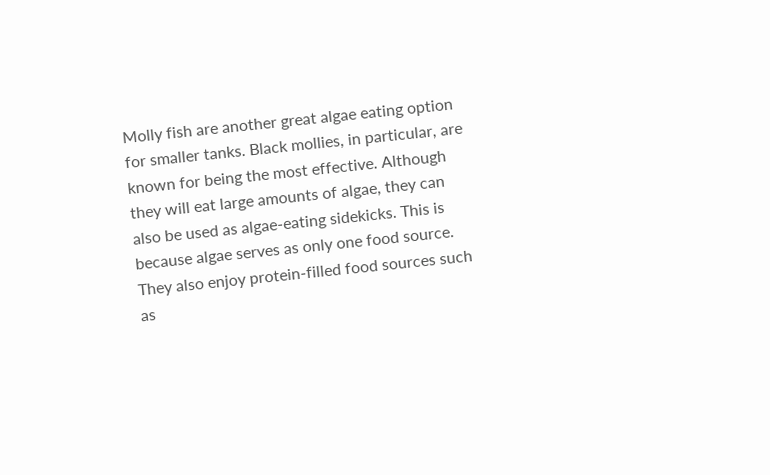Molly fish are another great algae eating option for smaller tanks. Black mollies, in particular, are known for being the most effective. Although they will eat large amounts of algae, they can also be used as algae-eating sidekicks. This is because algae serves as only one food source. They also enjoy protein-filled food sources such as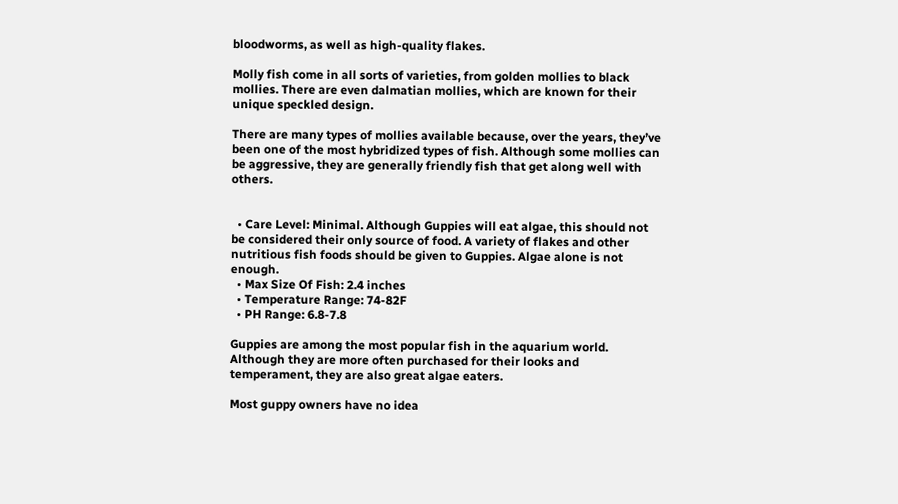bloodworms, as well as high-quality flakes.

Molly fish come in all sorts of varieties, from golden mollies to black mollies. There are even dalmatian mollies, which are known for their unique speckled design.

There are many types of mollies available because, over the years, they’ve been one of the most hybridized types of fish. Although some mollies can be aggressive, they are generally friendly fish that get along well with others.


  • Care Level: Minimal. Although Guppies will eat algae, this should not be considered their only source of food. A variety of flakes and other nutritious fish foods should be given to Guppies. Algae alone is not enough.
  • Max Size Of Fish: 2.4 inches
  • Temperature Range: 74-82F
  • PH Range: 6.8-7.8

Guppies are among the most popular fish in the aquarium world. Although they are more often purchased for their looks and temperament, they are also great algae eaters.

Most guppy owners have no idea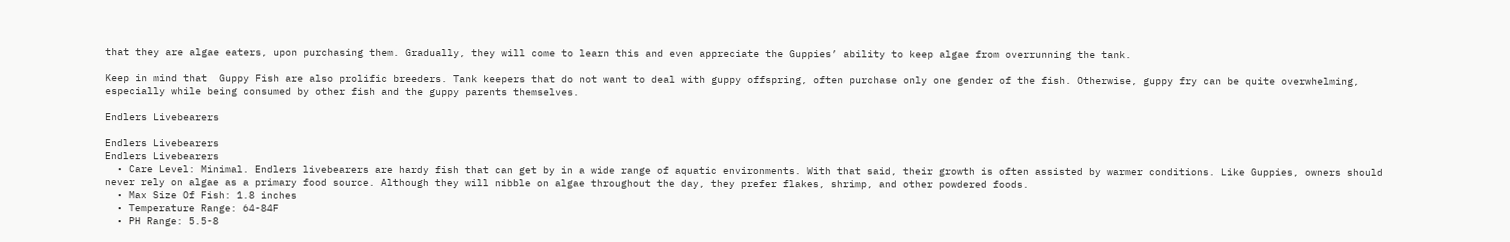that they are algae eaters, upon purchasing them. Gradually, they will come to learn this and even appreciate the Guppies’ ability to keep algae from overrunning the tank.

Keep in mind that  Guppy Fish are also prolific breeders. Tank keepers that do not want to deal with guppy offspring, often purchase only one gender of the fish. Otherwise, guppy fry can be quite overwhelming, especially while being consumed by other fish and the guppy parents themselves.

Endlers Livebearers

Endlers Livebearers
Endlers Livebearers
  • Care Level: Minimal. Endlers livebearers are hardy fish that can get by in a wide range of aquatic environments. With that said, their growth is often assisted by warmer conditions. Like Guppies, owners should never rely on algae as a primary food source. Although they will nibble on algae throughout the day, they prefer flakes, shrimp, and other powdered foods.
  • Max Size Of Fish: 1.8 inches
  • Temperature Range: 64-84F
  • PH Range: 5.5-8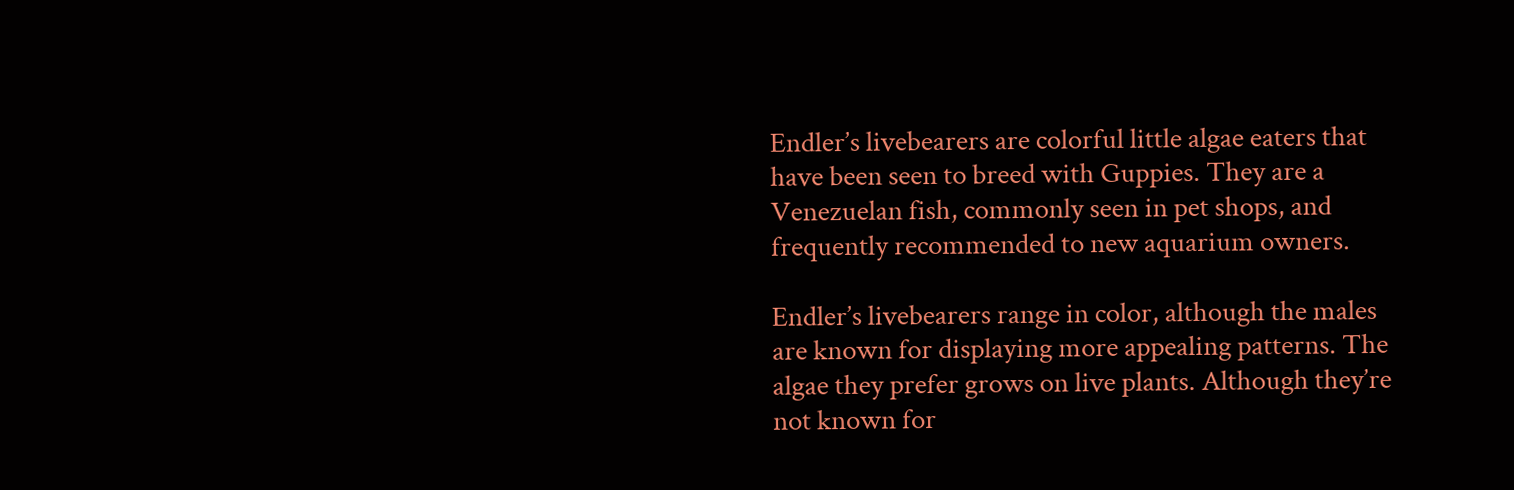Endler’s livebearers are colorful little algae eaters that have been seen to breed with Guppies. They are a Venezuelan fish, commonly seen in pet shops, and frequently recommended to new aquarium owners.

Endler’s livebearers range in color, although the males are known for displaying more appealing patterns. The algae they prefer grows on live plants. Although they’re not known for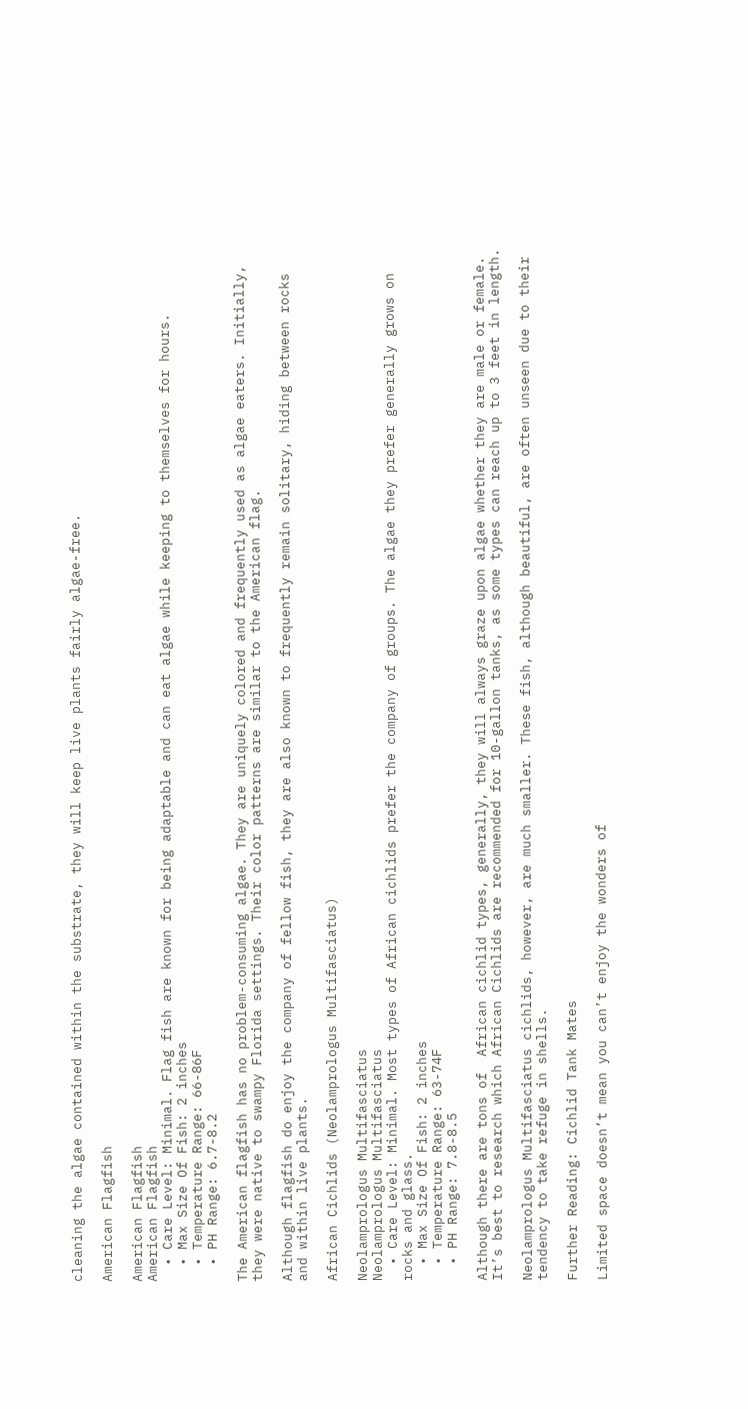cleaning the algae contained within the substrate, they will keep live plants fairly algae-free.

American Flagfish

American Flagfish
American Flagfish
  • Care Level: Minimal. Flag fish are known for being adaptable and can eat algae while keeping to themselves for hours.
  • Max Size Of Fish: 2 inches
  • Temperature Range: 66-86F
  • PH Range: 6.7-8.2

The American flagfish has no problem-consuming algae. They are uniquely colored and frequently used as algae eaters. Initially, they were native to swampy Florida settings. Their color patterns are similar to the American flag.

Although flagfish do enjoy the company of fellow fish, they are also known to frequently remain solitary, hiding between rocks and within live plants.

African Cichlids (Neolamprologus Multifasciatus)

Neolamprologus Multifasciatus
Neolamprologus Multifasciatus
  • Care Level: Minimal. Most types of African cichlids prefer the company of groups. The algae they prefer generally grows on rocks and glass.
  • Max Size Of Fish: 2 inches
  • Temperature Range: 63-74F
  • PH Range: 7.8-8.5

Although there are tons of  African cichlid types, generally, they will always graze upon algae whether they are male or female. It’s best to research which African Cichlids are recommended for 10-gallon tanks, as some types can reach up to 3 feet in length.

Neolamprologus Multifasciatus cichlids, however, are much smaller. These fish, although beautiful, are often unseen due to their tendency to take refuge in shells.

Further Reading: Cichlid Tank Mates

Limited space doesn’t mean you can’t enjoy the wonders of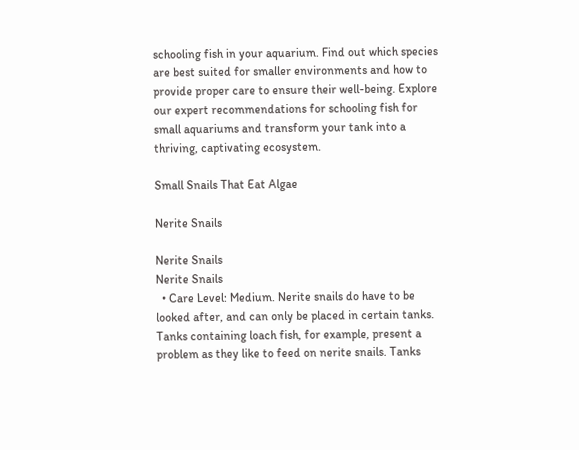schooling fish in your aquarium. Find out which species are best suited for smaller environments and how to provide proper care to ensure their well-being. Explore our expert recommendations for schooling fish for small aquariums and transform your tank into a thriving, captivating ecosystem.

Small Snails That Eat Algae

Nerite Snails

Nerite Snails
Nerite Snails
  • Care Level: Medium. Nerite snails do have to be looked after, and can only be placed in certain tanks. Tanks containing loach fish, for example, present a problem as they like to feed on nerite snails. Tanks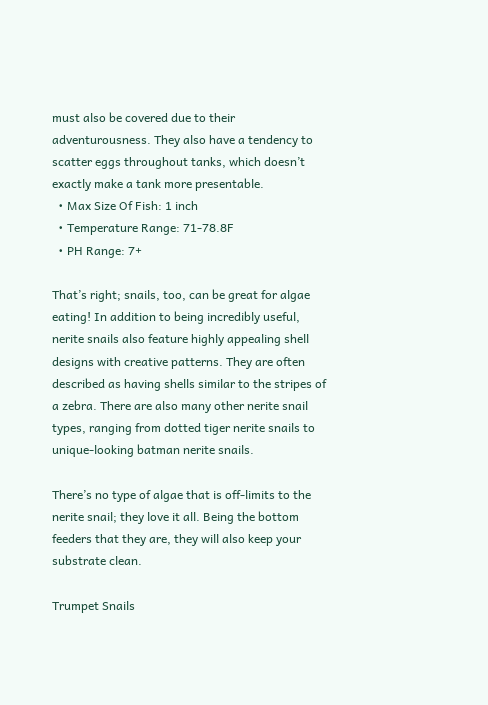must also be covered due to their adventurousness. They also have a tendency to scatter eggs throughout tanks, which doesn’t exactly make a tank more presentable.
  • Max Size Of Fish: 1 inch
  • Temperature Range: 71-78.8F
  • PH Range: 7+

That’s right; snails, too, can be great for algae eating! In addition to being incredibly useful, nerite snails also feature highly appealing shell designs with creative patterns. They are often described as having shells similar to the stripes of a zebra. There are also many other nerite snail types, ranging from dotted tiger nerite snails to unique-looking batman nerite snails.

There’s no type of algae that is off-limits to the nerite snail; they love it all. Being the bottom feeders that they are, they will also keep your substrate clean.

Trumpet Snails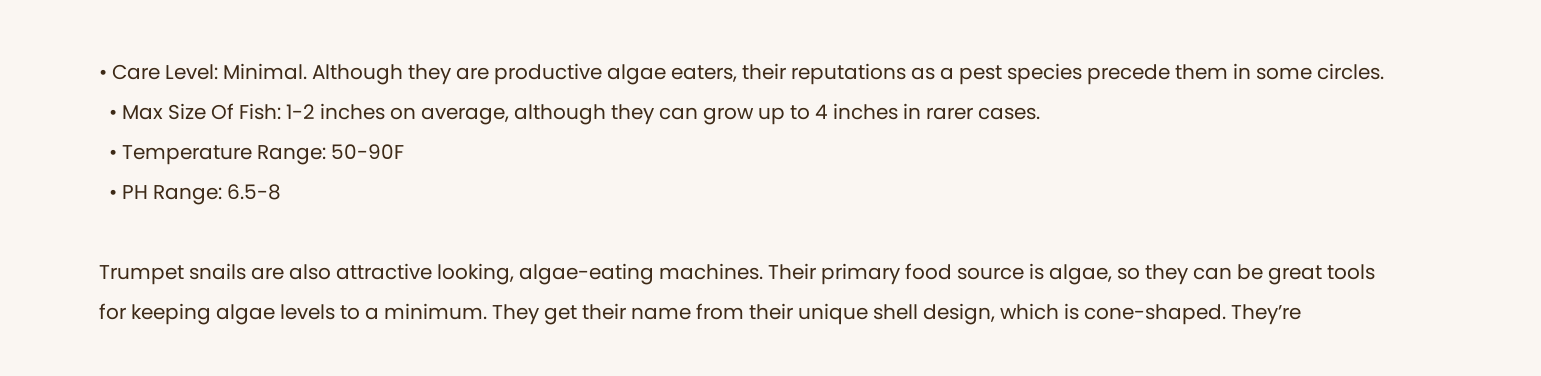• Care Level: Minimal. Although they are productive algae eaters, their reputations as a pest species precede them in some circles.
  • Max Size Of Fish: 1-2 inches on average, although they can grow up to 4 inches in rarer cases.
  • Temperature Range: 50-90F
  • PH Range: 6.5-8

Trumpet snails are also attractive looking, algae-eating machines. Their primary food source is algae, so they can be great tools for keeping algae levels to a minimum. They get their name from their unique shell design, which is cone-shaped. They’re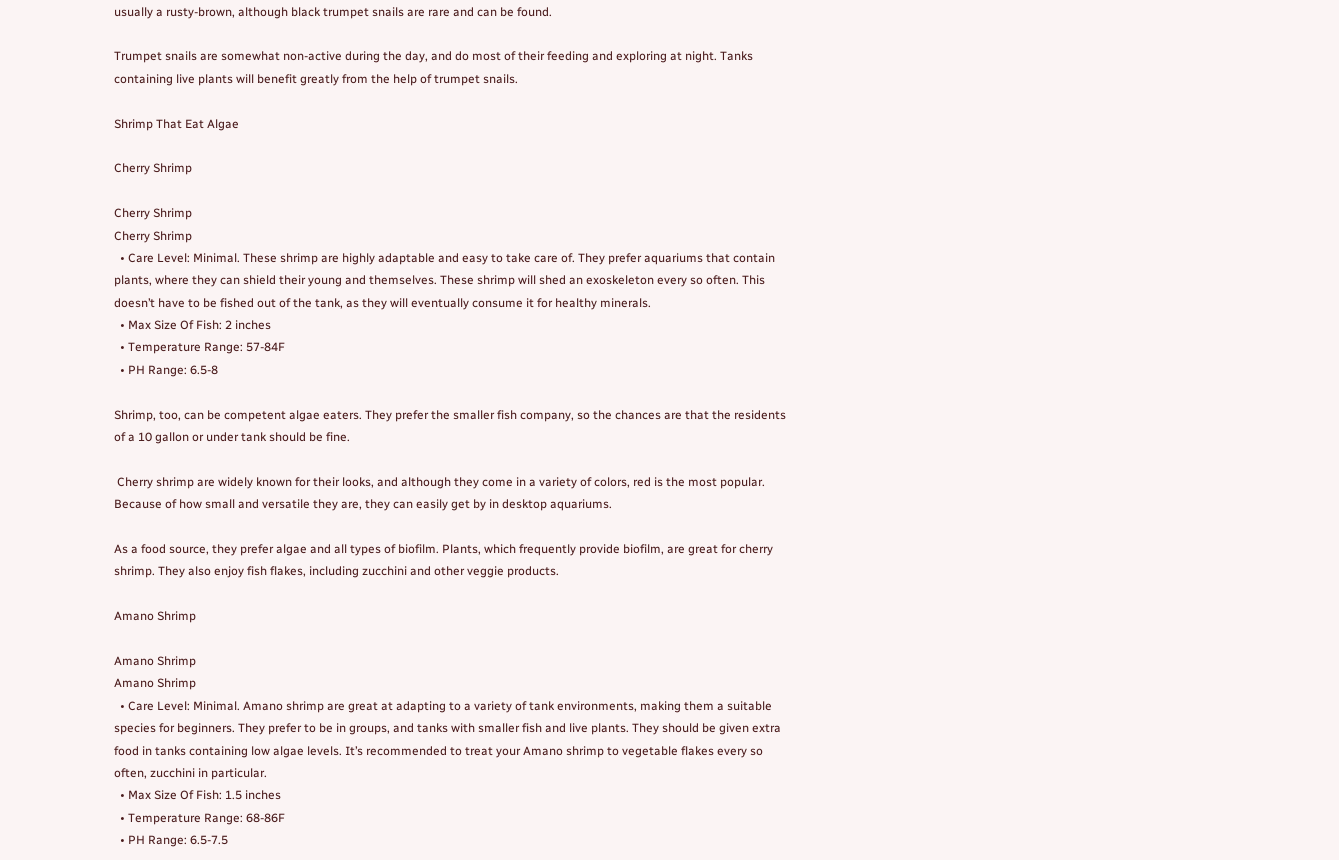usually a rusty-brown, although black trumpet snails are rare and can be found.

Trumpet snails are somewhat non-active during the day, and do most of their feeding and exploring at night. Tanks containing live plants will benefit greatly from the help of trumpet snails.

Shrimp That Eat Algae

Cherry Shrimp

Cherry Shrimp
Cherry Shrimp
  • Care Level: Minimal. These shrimp are highly adaptable and easy to take care of. They prefer aquariums that contain plants, where they can shield their young and themselves. These shrimp will shed an exoskeleton every so often. This doesn’t have to be fished out of the tank, as they will eventually consume it for healthy minerals.
  • Max Size Of Fish: 2 inches
  • Temperature Range: 57-84F
  • PH Range: 6.5-8

Shrimp, too, can be competent algae eaters. They prefer the smaller fish company, so the chances are that the residents of a 10 gallon or under tank should be fine.

 Cherry shrimp are widely known for their looks, and although they come in a variety of colors, red is the most popular. Because of how small and versatile they are, they can easily get by in desktop aquariums.

As a food source, they prefer algae and all types of biofilm. Plants, which frequently provide biofilm, are great for cherry shrimp. They also enjoy fish flakes, including zucchini and other veggie products.

Amano Shrimp

Amano Shrimp
Amano Shrimp
  • Care Level: Minimal. Amano shrimp are great at adapting to a variety of tank environments, making them a suitable species for beginners. They prefer to be in groups, and tanks with smaller fish and live plants. They should be given extra food in tanks containing low algae levels. It’s recommended to treat your Amano shrimp to vegetable flakes every so often, zucchini in particular.
  • Max Size Of Fish: 1.5 inches
  • Temperature Range: 68-86F
  • PH Range: 6.5-7.5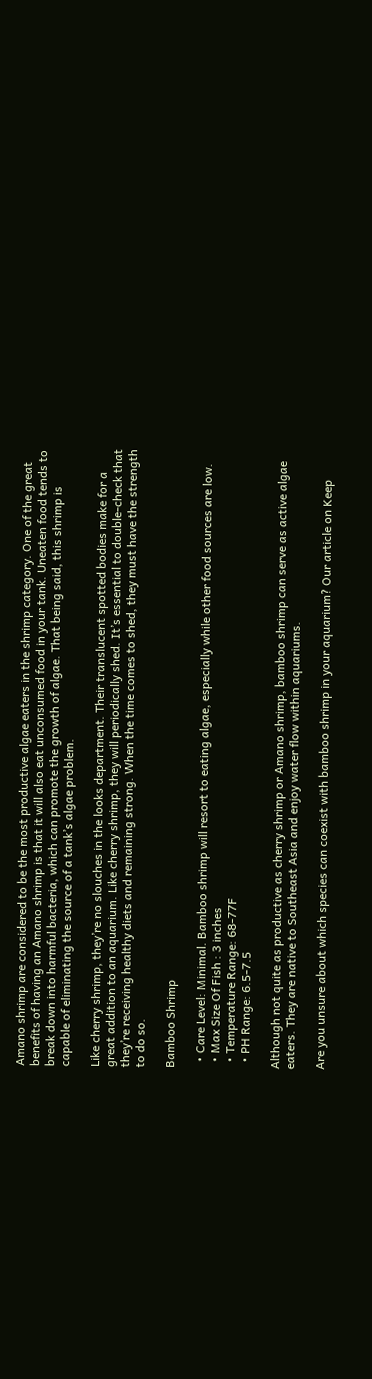Amano shrimp are considered to be the most productive algae eaters in the shrimp category. One of the great benefits of having an Amano shrimp is that it will also eat unconsumed food in your tank. Uneaten food tends to break down into harmful bacteria, which can promote the growth of algae. That being said, this shrimp is capable of eliminating the source of a tank’s algae problem.

Like cherry shrimp, they’re no slouches in the looks department. Their translucent spotted bodies make for a great addition to an aquarium. Like cherry shrimp, they will periodically shed. It’s essential to double-check that they’re receiving healthy diets and remaining strong. When the time comes to shed, they must have the strength to do so.

Bamboo Shrimp

  • Care Level: Minimal. Bamboo shrimp will resort to eating algae, especially while other food sources are low.
  • Max Size Of Fish : 3 inches
  • Temperature Range: 68-77F
  • PH Range: 6.5-7.5

Although not quite as productive as cherry shrimp or Amano shrimp, bamboo shrimp can serve as active algae eaters. They are native to Southeast Asia and enjoy water flow within aquariums.

Are you unsure about which species can coexist with bamboo shrimp in your aquarium? Our article on Keep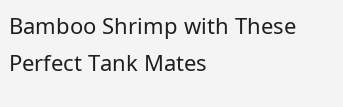Bamboo Shrimp with These Perfect Tank Mates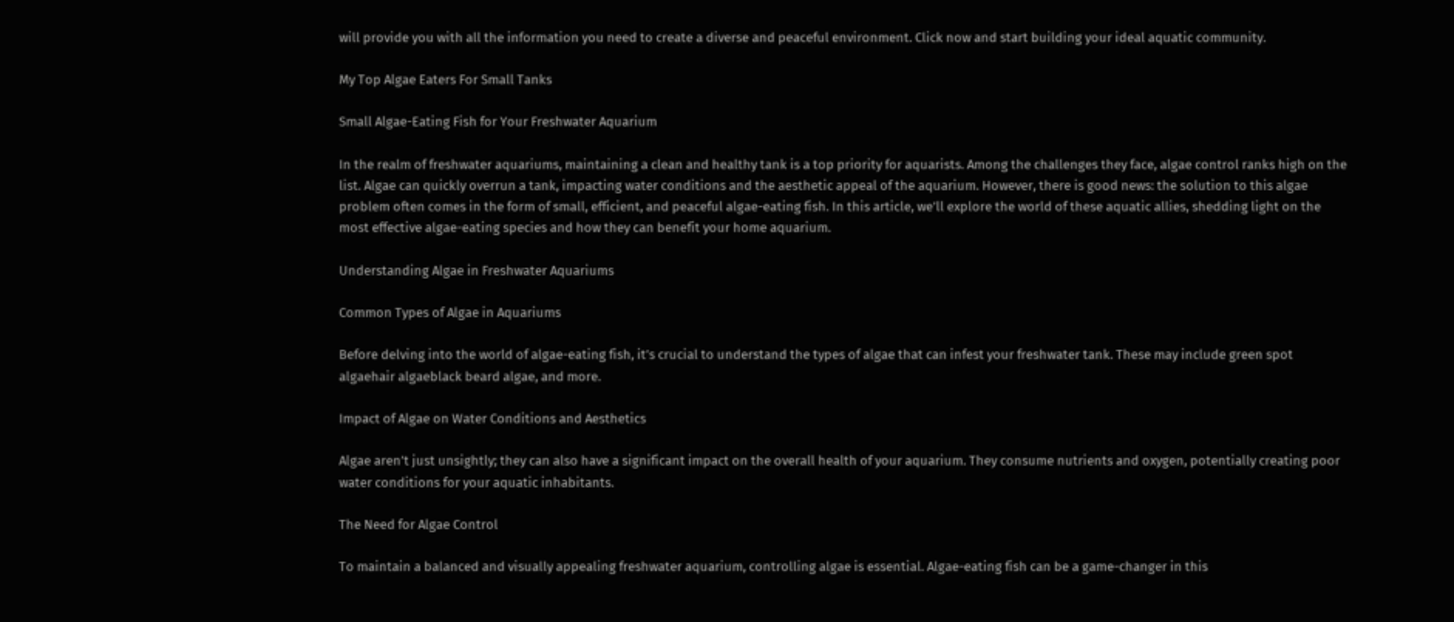will provide you with all the information you need to create a diverse and peaceful environment. Click now and start building your ideal aquatic community.

My Top Algae Eaters For Small Tanks

Small Algae-Eating Fish for Your Freshwater Aquarium

In the realm of freshwater aquariums, maintaining a clean and healthy tank is a top priority for aquarists. Among the challenges they face, algae control ranks high on the list. Algae can quickly overrun a tank, impacting water conditions and the aesthetic appeal of the aquarium. However, there is good news: the solution to this algae problem often comes in the form of small, efficient, and peaceful algae-eating fish. In this article, we’ll explore the world of these aquatic allies, shedding light on the most effective algae-eating species and how they can benefit your home aquarium.

Understanding Algae in Freshwater Aquariums

Common Types of Algae in Aquariums

Before delving into the world of algae-eating fish, it’s crucial to understand the types of algae that can infest your freshwater tank. These may include green spot algaehair algaeblack beard algae, and more.

Impact of Algae on Water Conditions and Aesthetics

Algae aren’t just unsightly; they can also have a significant impact on the overall health of your aquarium. They consume nutrients and oxygen, potentially creating poor water conditions for your aquatic inhabitants.

The Need for Algae Control

To maintain a balanced and visually appealing freshwater aquarium, controlling algae is essential. Algae-eating fish can be a game-changer in this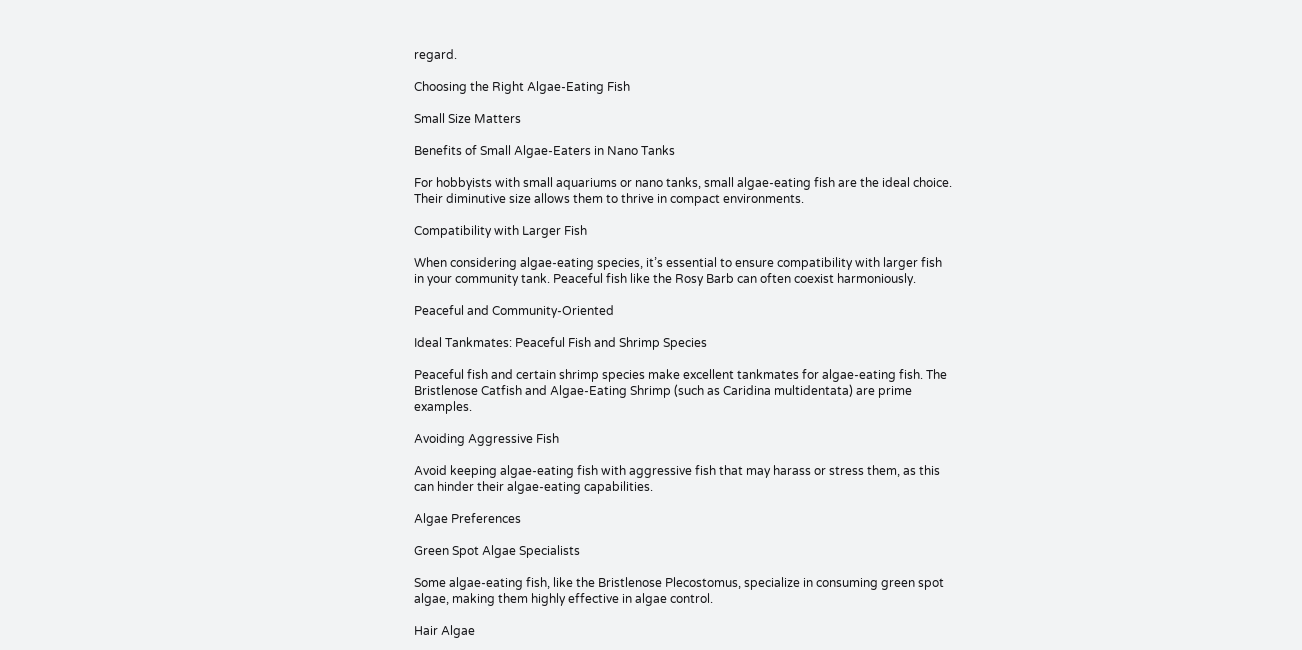regard.

Choosing the Right Algae-Eating Fish

Small Size Matters

Benefits of Small Algae-Eaters in Nano Tanks

For hobbyists with small aquariums or nano tanks, small algae-eating fish are the ideal choice. Their diminutive size allows them to thrive in compact environments.

Compatibility with Larger Fish

When considering algae-eating species, it’s essential to ensure compatibility with larger fish in your community tank. Peaceful fish like the Rosy Barb can often coexist harmoniously.

Peaceful and Community-Oriented

Ideal Tankmates: Peaceful Fish and Shrimp Species

Peaceful fish and certain shrimp species make excellent tankmates for algae-eating fish. The Bristlenose Catfish and Algae-Eating Shrimp (such as Caridina multidentata) are prime examples.

Avoiding Aggressive Fish

Avoid keeping algae-eating fish with aggressive fish that may harass or stress them, as this can hinder their algae-eating capabilities.

Algae Preferences

Green Spot Algae Specialists

Some algae-eating fish, like the Bristlenose Plecostomus, specialize in consuming green spot algae, making them highly effective in algae control.

Hair Algae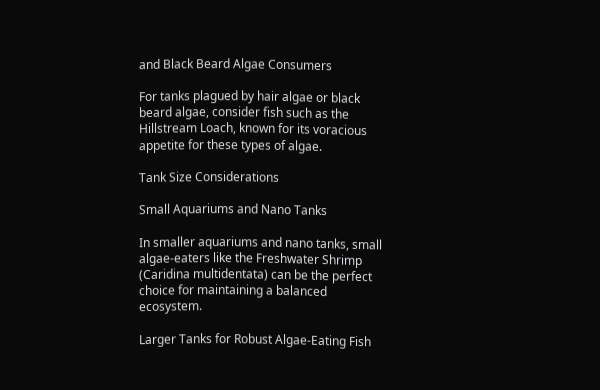and Black Beard Algae Consumers

For tanks plagued by hair algae or black beard algae, consider fish such as the Hillstream Loach, known for its voracious appetite for these types of algae.

Tank Size Considerations

Small Aquariums and Nano Tanks

In smaller aquariums and nano tanks, small algae-eaters like the Freshwater Shrimp (Caridina multidentata) can be the perfect choice for maintaining a balanced ecosystem.

Larger Tanks for Robust Algae-Eating Fish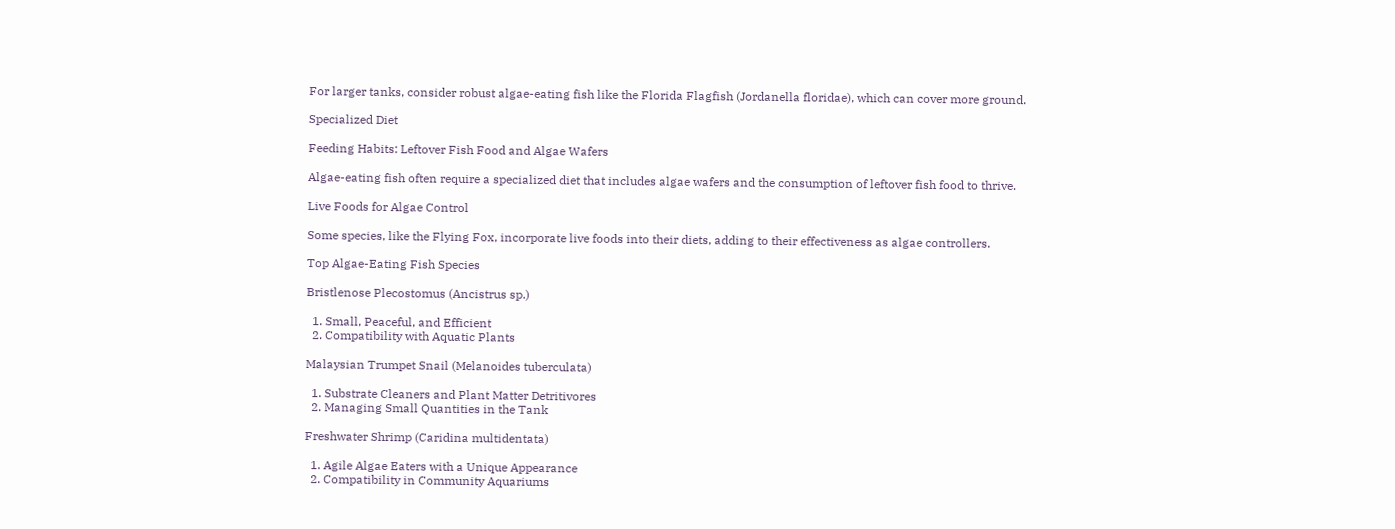For larger tanks, consider robust algae-eating fish like the Florida Flagfish (Jordanella floridae), which can cover more ground.

Specialized Diet

Feeding Habits: Leftover Fish Food and Algae Wafers

Algae-eating fish often require a specialized diet that includes algae wafers and the consumption of leftover fish food to thrive.

Live Foods for Algae Control

Some species, like the Flying Fox, incorporate live foods into their diets, adding to their effectiveness as algae controllers.

Top Algae-Eating Fish Species

Bristlenose Plecostomus (Ancistrus sp.)

  1. Small, Peaceful, and Efficient
  2. Compatibility with Aquatic Plants

Malaysian Trumpet Snail (Melanoides tuberculata)

  1. Substrate Cleaners and Plant Matter Detritivores
  2. Managing Small Quantities in the Tank

Freshwater Shrimp (Caridina multidentata)

  1. Agile Algae Eaters with a Unique Appearance
  2. Compatibility in Community Aquariums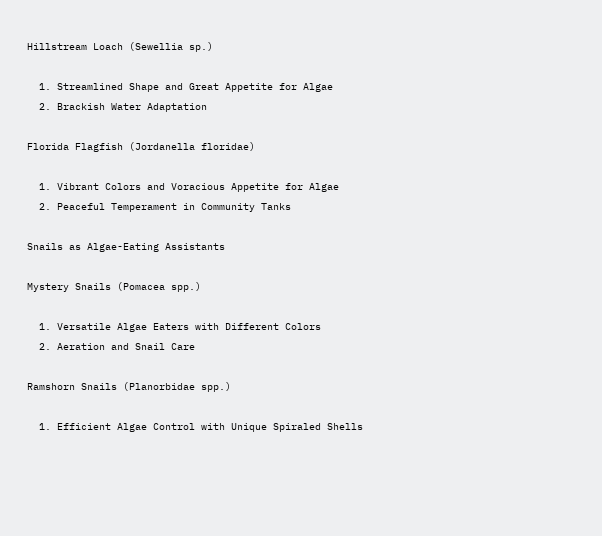Hillstream Loach (Sewellia sp.)

  1. Streamlined Shape and Great Appetite for Algae
  2. Brackish Water Adaptation

Florida Flagfish (Jordanella floridae)

  1. Vibrant Colors and Voracious Appetite for Algae
  2. Peaceful Temperament in Community Tanks

Snails as Algae-Eating Assistants

Mystery Snails (Pomacea spp.)

  1. Versatile Algae Eaters with Different Colors
  2. Aeration and Snail Care

Ramshorn Snails (Planorbidae spp.)

  1. Efficient Algae Control with Unique Spiraled Shells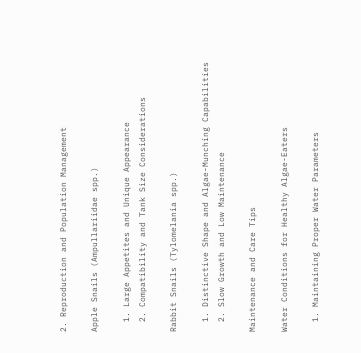2. Reproduction and Population Management

Apple Snails (Ampullariidae spp.)

  1. Large Appetites and Unique Appearance
  2. Compatibility and Tank Size Considerations

Rabbit Snails (Tylomelania spp.)

  1. Distinctive Shape and Algae-Munching Capabilities
  2. Slow Growth and Low Maintenance

Maintenance and Care Tips

Water Conditions for Healthy Algae-Eaters

  1. Maintaining Proper Water Parameters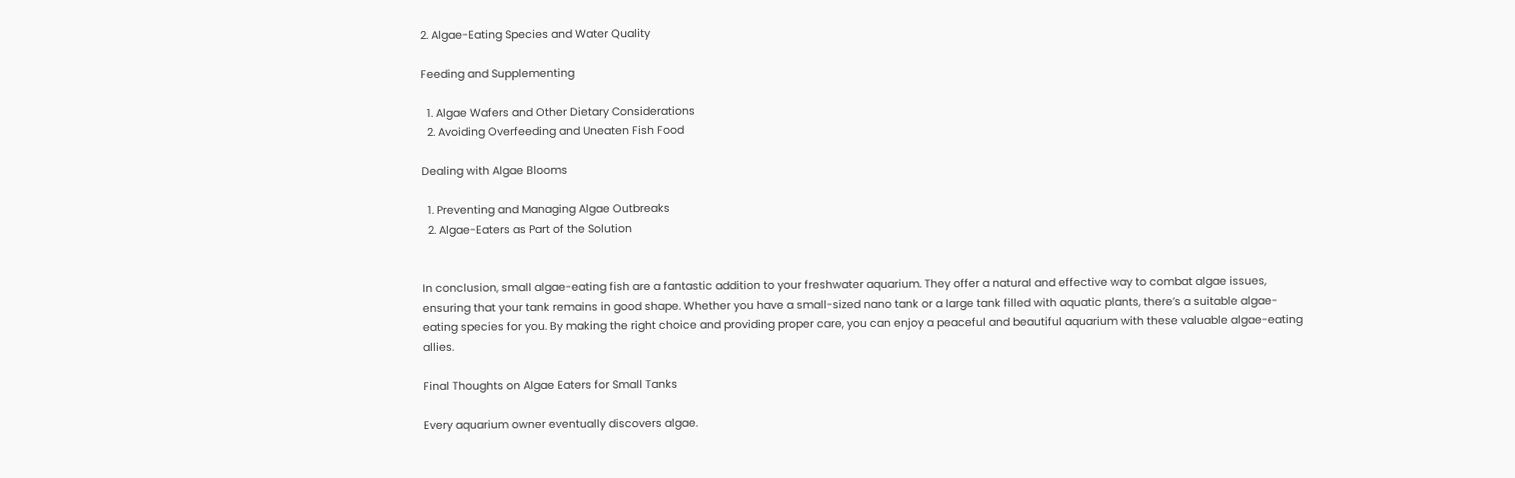2. Algae-Eating Species and Water Quality

Feeding and Supplementing

  1. Algae Wafers and Other Dietary Considerations
  2. Avoiding Overfeeding and Uneaten Fish Food

Dealing with Algae Blooms

  1. Preventing and Managing Algae Outbreaks
  2. Algae-Eaters as Part of the Solution


In conclusion, small algae-eating fish are a fantastic addition to your freshwater aquarium. They offer a natural and effective way to combat algae issues, ensuring that your tank remains in good shape. Whether you have a small-sized nano tank or a large tank filled with aquatic plants, there’s a suitable algae-eating species for you. By making the right choice and providing proper care, you can enjoy a peaceful and beautiful aquarium with these valuable algae-eating allies.

Final Thoughts on Algae Eaters for Small Tanks

Every aquarium owner eventually discovers algae.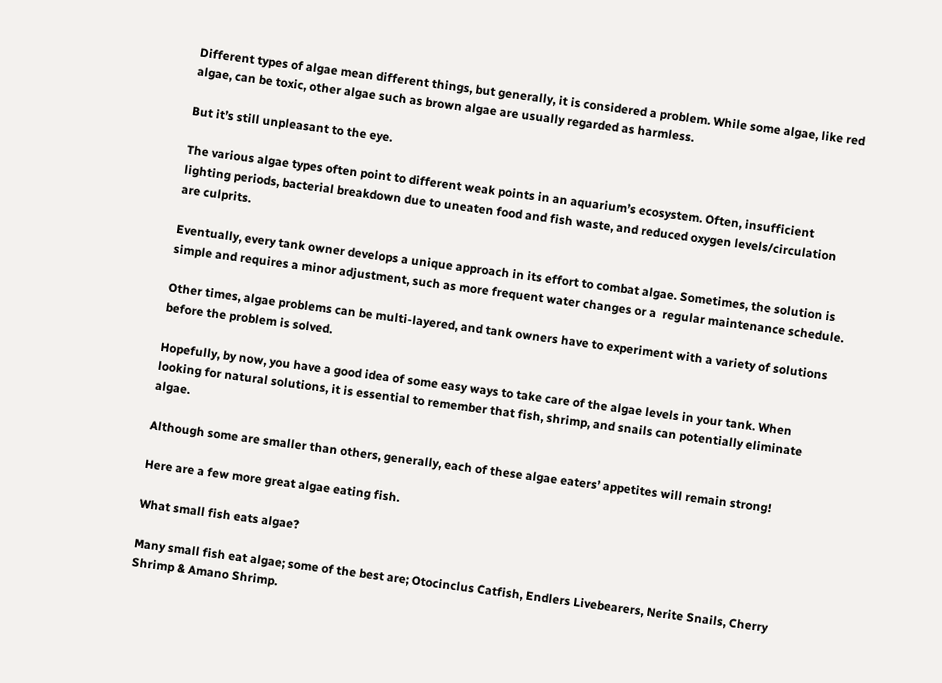Different types of algae mean different things, but generally, it is considered a problem. While some algae, like red algae, can be toxic, other algae such as brown algae are usually regarded as harmless.

But it’s still unpleasant to the eye.

The various algae types often point to different weak points in an aquarium’s ecosystem. Often, insufficient lighting periods, bacterial breakdown due to uneaten food and fish waste, and reduced oxygen levels/circulation are culprits.

Eventually, every tank owner develops a unique approach in its effort to combat algae. Sometimes, the solution is simple and requires a minor adjustment, such as more frequent water changes or a  regular maintenance schedule.

Other times, algae problems can be multi-layered, and tank owners have to experiment with a variety of solutions before the problem is solved.

Hopefully, by now, you have a good idea of some easy ways to take care of the algae levels in your tank. When looking for natural solutions, it is essential to remember that fish, shrimp, and snails can potentially eliminate algae.

Although some are smaller than others, generally, each of these algae eaters’ appetites will remain strong!

Here are a few more great algae eating fish.

What small fish eats algae?

Many small fish eat algae; some of the best are; Otocinclus Catfish, Endlers Livebearers, Nerite Snails, Cherry Shrimp & Amano Shrimp.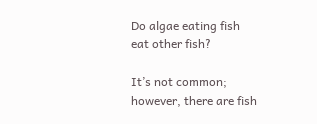Do algae eating fish eat other fish?

It’s not common; however, there are fish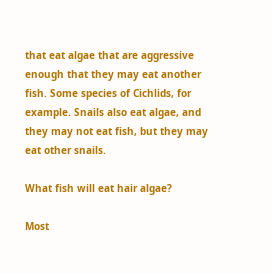that eat algae that are aggressive enough that they may eat another fish. Some species of Cichlids, for example. Snails also eat algae, and they may not eat fish, but they may eat other snails.

What fish will eat hair algae?

Most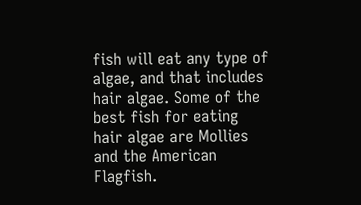fish will eat any type of algae, and that includes hair algae. Some of the best fish for eating hair algae are Mollies and the American Flagfish.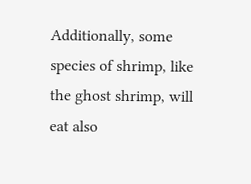Additionally, some species of shrimp, like the ghost shrimp, will eat also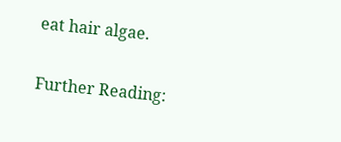eat hair algae.

Further Reading: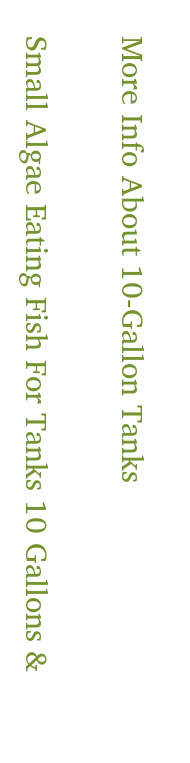More Info About 10-Gallon Tanks

Small Algae Eating Fish For Tanks 10 Gallons &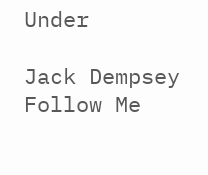Under

Jack Dempsey
Follow Me